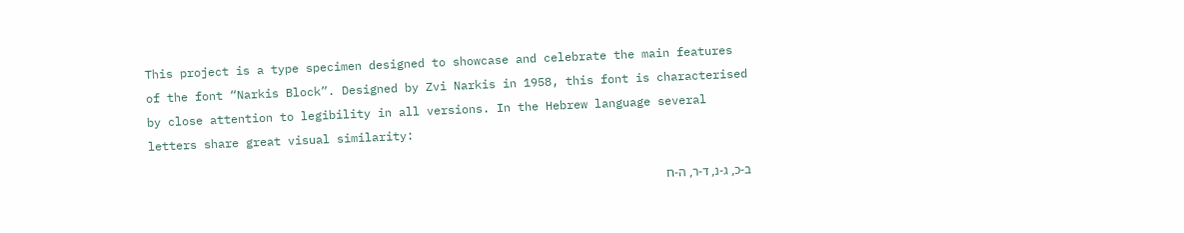This project is a type specimen designed to showcase and celebrate the main features of the font “Narkis Block”. Designed by Zvi Narkis in 1958, this font is characterised by close attention to legibility in all versions. In the Hebrew language several letters share great visual similarity:

ב-כ, ג-נ, ד-ר, ה-ח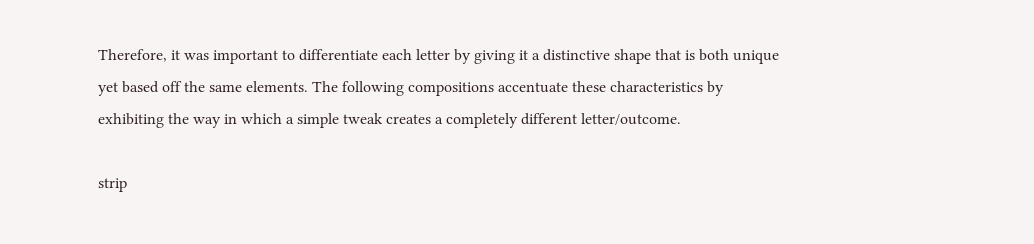Therefore, it was important to differentiate each letter by giving it a distinctive shape that is both unique yet based off the same elements. The following compositions accentuate these characteristics by exhibiting the way in which a simple tweak creates a completely different letter/outcome.

strip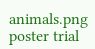animals.png
poster trial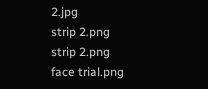2.jpg
strip 2.png
strip 2.png
face trial.png